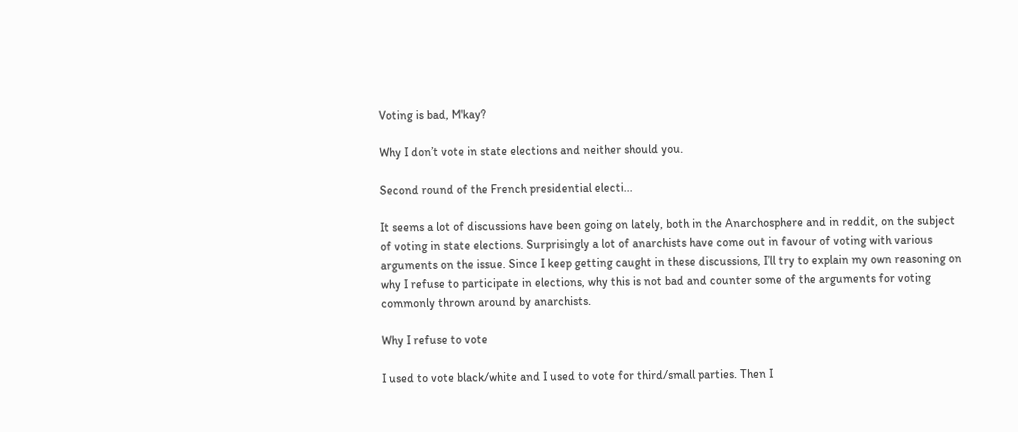Voting is bad, M'kay?

Why I don’t vote in state elections and neither should you.

Second round of the French presidential electi...

It seems a lot of discussions have been going on lately, both in the Anarchosphere and in reddit, on the subject of voting in state elections. Surprisingly a lot of anarchists have come out in favour of voting with various arguments on the issue. Since I keep getting caught in these discussions, I’ll try to explain my own reasoning on why I refuse to participate in elections, why this is not bad and counter some of the arguments for voting commonly thrown around by anarchists.

Why I refuse to vote

I used to vote black/white and I used to vote for third/small parties. Then I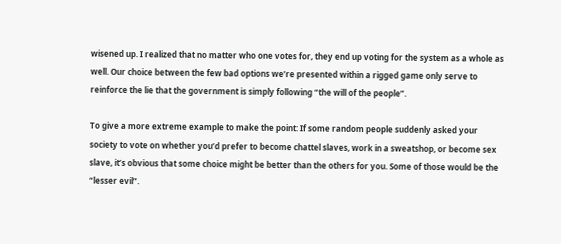wisened up. I realized that no matter who one votes for, they end up voting for the system as a whole as well. Our choice between the few bad options we’re presented within a rigged game only serve to reinforce the lie that the government is simply following “the will of the people”.

To give a more extreme example to make the point: If some random people suddenly asked your society to vote on whether you’d prefer to become chattel slaves, work in a sweatshop, or become sex slave, it’s obvious that some choice might be better than the others for you. Some of those would be the “lesser evil”.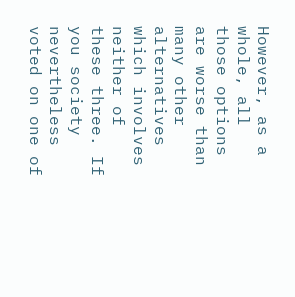However, as a whole, all those options are worse than many other alternatives which involves neither of these three. If you society nevertheless voted on one of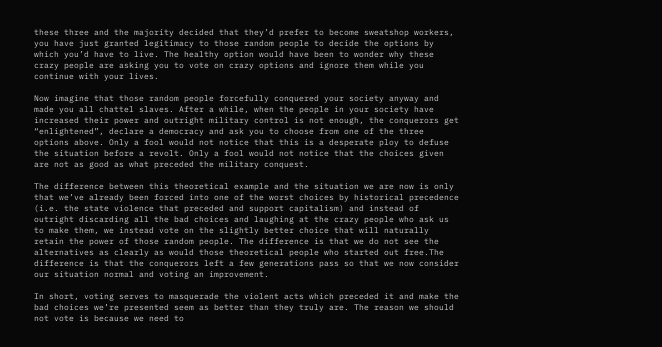these three and the majority decided that they’d prefer to become sweatshop workers, you have just granted legitimacy to those random people to decide the options by which you’d have to live. The healthy option would have been to wonder why these crazy people are asking you to vote on crazy options and ignore them while you continue with your lives.

Now imagine that those random people forcefully conquered your society anyway and made you all chattel slaves. After a while, when the people in your society have increased their power and outright military control is not enough, the conquerors get “enlightened”, declare a democracy and ask you to choose from one of the three options above. Only a fool would not notice that this is a desperate ploy to defuse the situation before a revolt. Only a fool would not notice that the choices given are not as good as what preceded the military conquest.

The difference between this theoretical example and the situation we are now is only that we’ve already been forced into one of the worst choices by historical precedence (i.e. the state violence that preceded and support capitalism) and instead of outright discarding all the bad choices and laughing at the crazy people who ask us to make them, we instead vote on the slightly better choice that will naturally retain the power of those random people. The difference is that we do not see the alternatives as clearly as would those theoretical people who started out free.The difference is that the conquerors left a few generations pass so that we now consider our situation normal and voting an improvement.

In short, voting serves to masquerade the violent acts which preceded it and make the bad choices we’re presented seem as better than they truly are. The reason we should not vote is because we need to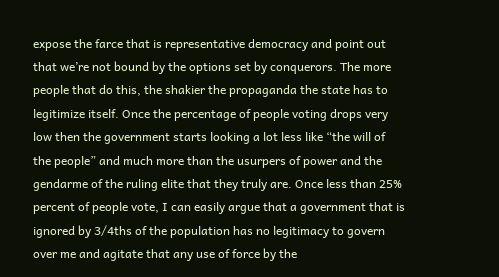expose the farce that is representative democracy and point out that we’re not bound by the options set by conquerors. The more people that do this, the shakier the propaganda the state has to legitimize itself. Once the percentage of people voting drops very low then the government starts looking a lot less like “the will of the people” and much more than the usurpers of power and the gendarme of the ruling elite that they truly are. Once less than 25% percent of people vote, I can easily argue that a government that is ignored by 3/4ths of the population has no legitimacy to govern over me and agitate that any use of force by the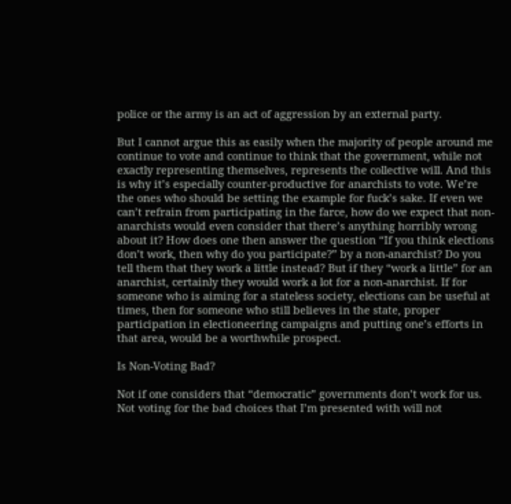police or the army is an act of aggression by an external party.

But I cannot argue this as easily when the majority of people around me continue to vote and continue to think that the government, while not exactly representing themselves, represents the collective will. And this is why it’s especially counter-productive for anarchists to vote. We’re the ones who should be setting the example for fuck’s sake. If even we can’t refrain from participating in the farce, how do we expect that non-anarchists would even consider that there’s anything horribly wrong about it? How does one then answer the question “If you think elections don’t work, then why do you participate?” by a non-anarchist? Do you tell them that they work a little instead? But if they “work a little” for an anarchist, certainly they would work a lot for a non-anarchist. If for someone who is aiming for a stateless society, elections can be useful at times, then for someone who still believes in the state, proper participation in electioneering campaigns and putting one’s efforts in that area, would be a worthwhile prospect.

Is Non-Voting Bad?

Not if one considers that “democratic” governments don’t work for us. Not voting for the bad choices that I’m presented with will not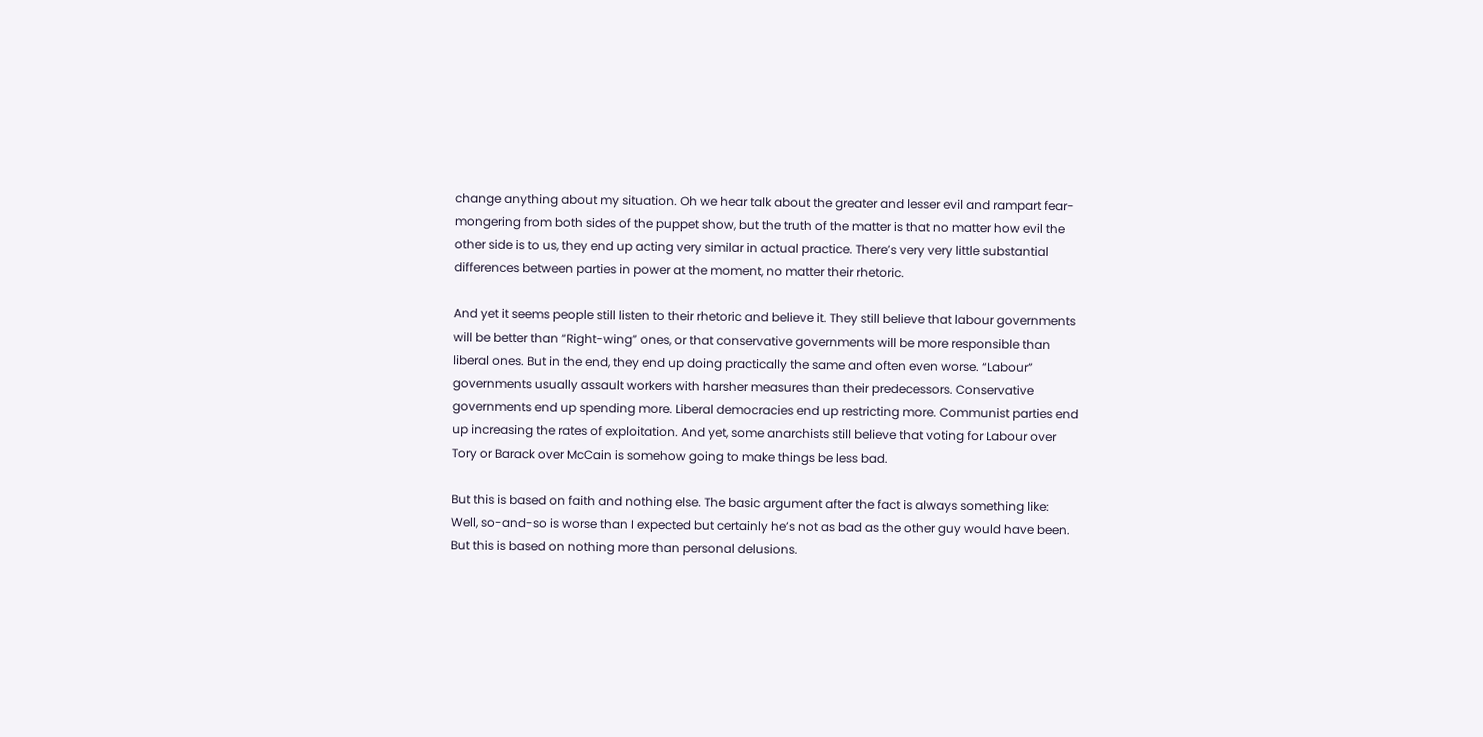change anything about my situation. Oh we hear talk about the greater and lesser evil and rampart fear-mongering from both sides of the puppet show, but the truth of the matter is that no matter how evil the other side is to us, they end up acting very similar in actual practice. There’s very very little substantial differences between parties in power at the moment, no matter their rhetoric.

And yet it seems people still listen to their rhetoric and believe it. They still believe that labour governments will be better than “Right-wing” ones, or that conservative governments will be more responsible than liberal ones. But in the end, they end up doing practically the same and often even worse. “Labour” governments usually assault workers with harsher measures than their predecessors. Conservative governments end up spending more. Liberal democracies end up restricting more. Communist parties end up increasing the rates of exploitation. And yet, some anarchists still believe that voting for Labour over Tory or Barack over McCain is somehow going to make things be less bad.

But this is based on faith and nothing else. The basic argument after the fact is always something like: Well, so-and-so is worse than I expected but certainly he’s not as bad as the other guy would have been. But this is based on nothing more than personal delusions.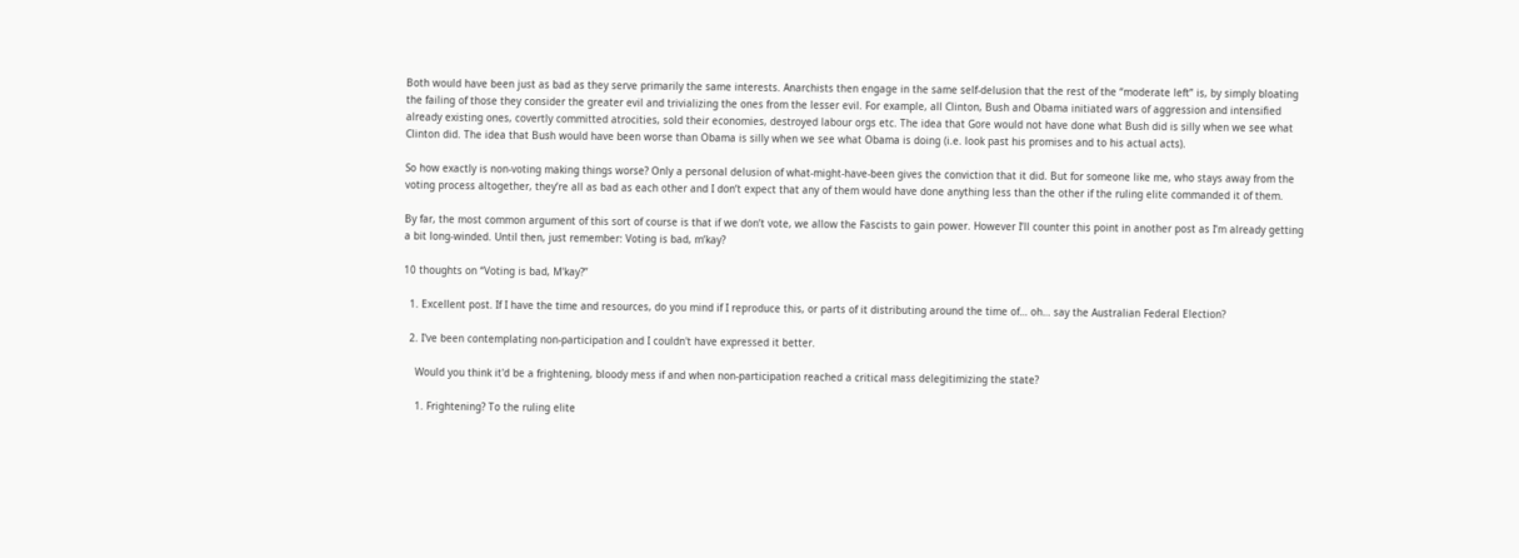Both would have been just as bad as they serve primarily the same interests. Anarchists then engage in the same self-delusion that the rest of the “moderate left” is, by simply bloating the failing of those they consider the greater evil and trivializing the ones from the lesser evil. For example, all Clinton, Bush and Obama initiated wars of aggression and intensified already existing ones, covertly committed atrocities, sold their economies, destroyed labour orgs etc. The idea that Gore would not have done what Bush did is silly when we see what Clinton did. The idea that Bush would have been worse than Obama is silly when we see what Obama is doing (i.e. look past his promises and to his actual acts).

So how exactly is non-voting making things worse? Only a personal delusion of what-might-have-been gives the conviction that it did. But for someone like me, who stays away from the voting process altogether, they’re all as bad as each other and I don’t expect that any of them would have done anything less than the other if the ruling elite commanded it of them.

By far, the most common argument of this sort of course is that if we don’t vote, we allow the Fascists to gain power. However I’ll counter this point in another post as I’m already getting a bit long-winded. Until then, just remember: Voting is bad, m’kay?

10 thoughts on “Voting is bad, M'kay?”

  1. Excellent post. If I have the time and resources, do you mind if I reproduce this, or parts of it distributing around the time of… oh… say the Australian Federal Election?

  2. I've been contemplating non-participation and I couldn't have expressed it better.

    Would you think it'd be a frightening, bloody mess if and when non-participation reached a critical mass delegitimizing the state?

    1. Frightening? To the ruling elite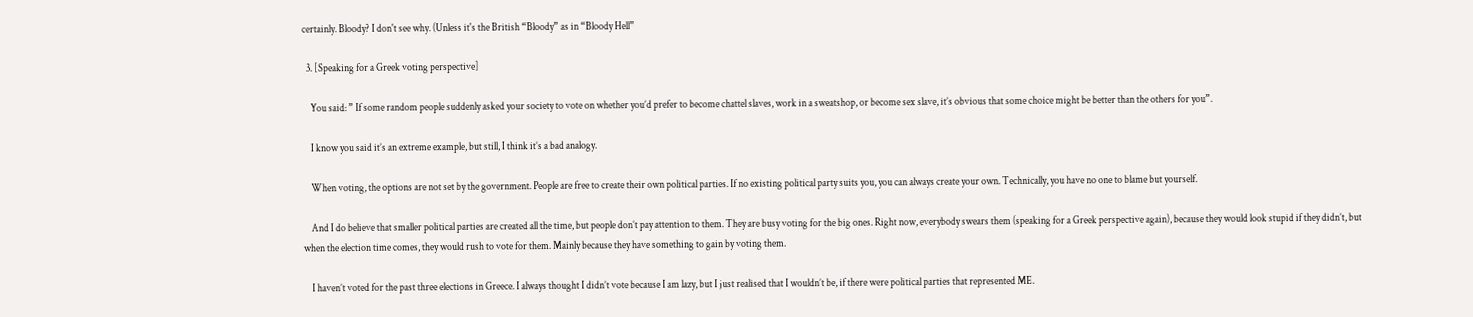certainly. Bloody? I don't see why. (Unless it's the British “Bloody” as in “Bloody Hell”

  3. [Speaking for a Greek voting perspective]

    You said: ” If some random people suddenly asked your society to vote on whether you’d prefer to become chattel slaves, work in a sweatshop, or become sex slave, it’s obvious that some choice might be better than the others for you”.

    I know you said it’s an extreme example, but still, I think it’s a bad analogy.

    When voting, the options are not set by the government. People are free to create their own political parties. If no existing political party suits you, you can always create your own. Technically, you have no one to blame but yourself.

    And I do believe that smaller political parties are created all the time, but people don’t pay attention to them. They are busy voting for the big ones. Right now, everybody swears them (speaking for a Greek perspective again), because they would look stupid if they didn’t, but when the election time comes, they would rush to vote for them. Mainly because they have something to gain by voting them.

    I haven’t voted for the past three elections in Greece. I always thought I didn’t vote because I am lazy, but I just realised that I wouldn’t be, if there were political parties that represented ME.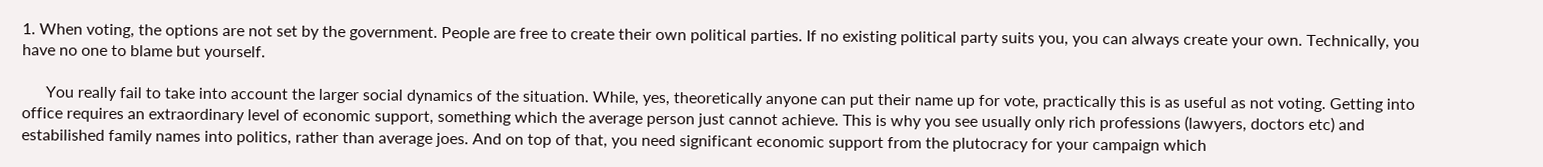1. When voting, the options are not set by the government. People are free to create their own political parties. If no existing political party suits you, you can always create your own. Technically, you have no one to blame but yourself.

      You really fail to take into account the larger social dynamics of the situation. While, yes, theoretically anyone can put their name up for vote, practically this is as useful as not voting. Getting into office requires an extraordinary level of economic support, something which the average person just cannot achieve. This is why you see usually only rich professions (lawyers, doctors etc) and estabilished family names into politics, rather than average joes. And on top of that, you need significant economic support from the plutocracy for your campaign which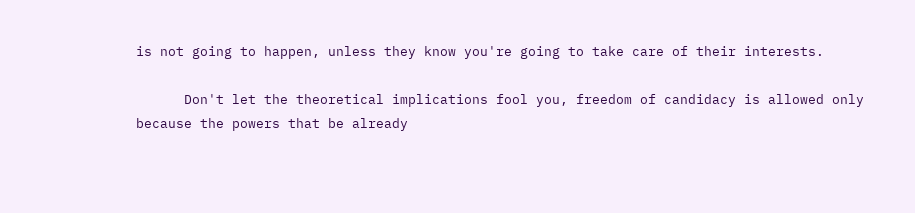is not going to happen, unless they know you're going to take care of their interests.

      Don't let the theoretical implications fool you, freedom of candidacy is allowed only because the powers that be already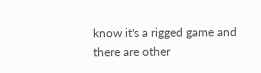know it's a rigged game and there are other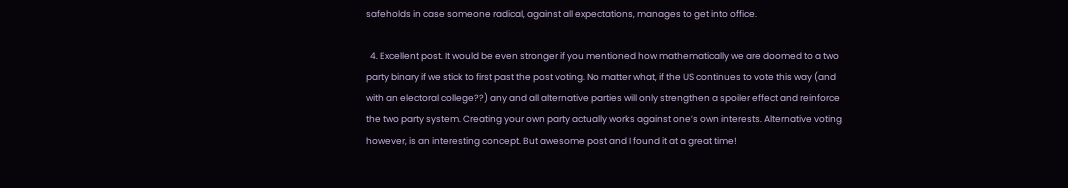safeholds in case someone radical, against all expectations, manages to get into office.

  4. Excellent post. It would be even stronger if you mentioned how mathematically we are doomed to a two party binary if we stick to first past the post voting. No matter what, if the US continues to vote this way (and with an electoral college??) any and all alternative parties will only strengthen a spoiler effect and reinforce the two party system. Creating your own party actually works against one’s own interests. Alternative voting however, is an interesting concept. But awesome post and I found it at a great time!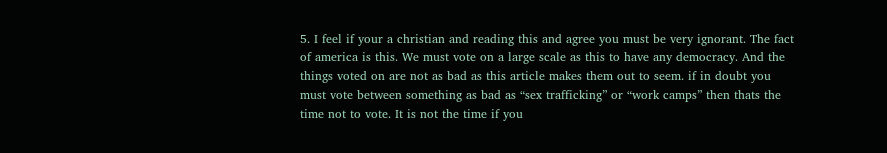5. I feel if your a christian and reading this and agree you must be very ignorant. The fact of america is this. We must vote on a large scale as this to have any democracy. And the things voted on are not as bad as this article makes them out to seem. if in doubt you must vote between something as bad as “sex trafficking” or “work camps” then thats the time not to vote. It is not the time if you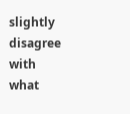slightly disagree with what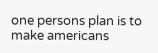one persons plan is to make americans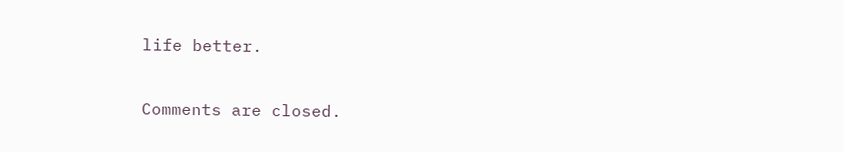life better.

Comments are closed.